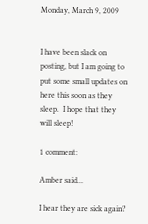Monday, March 9, 2009


I have been slack on posting, but I am going to put some small updates on here this soon as they sleep.  I hope that they will sleep!

1 comment:

Amber said...

I hear they are sick again?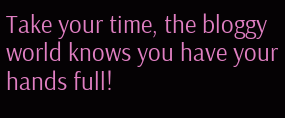Take your time, the bloggy world knows you have your hands full!